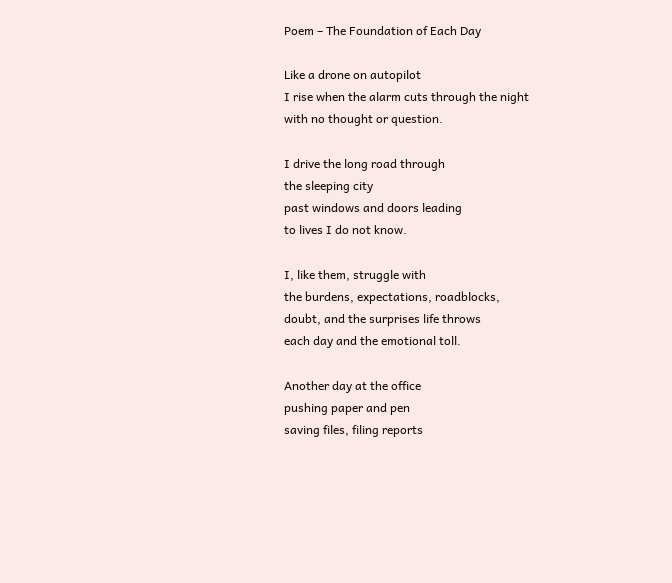Poem – The Foundation of Each Day

Like a drone on autopilot
I rise when the alarm cuts through the night
with no thought or question.

I drive the long road through
the sleeping city
past windows and doors leading
to lives I do not know.

I, like them, struggle with
the burdens, expectations, roadblocks,
doubt, and the surprises life throws
each day and the emotional toll.

Another day at the office
pushing paper and pen
saving files, filing reports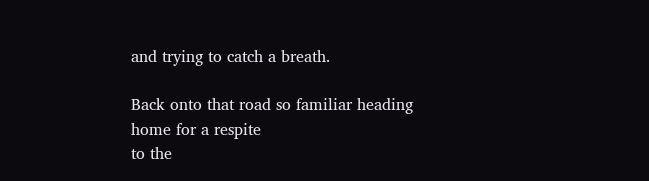and trying to catch a breath.

Back onto that road so familiar heading
home for a respite
to the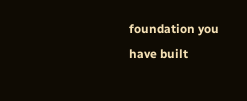foundation you have built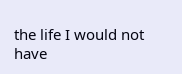the life I would not have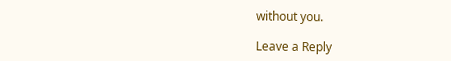without you.

Leave a Reply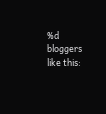%d bloggers like this: